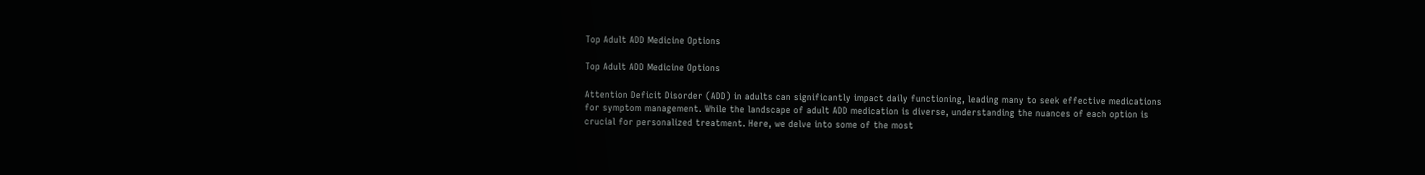Top Adult ADD Medicine Options

Top Adult ADD Medicine Options

Attention Deficit Disorder (ADD) in adults can significantly impact daily functioning, leading many to seek effective medications for symptom management. While the landscape of adult ADD medication is diverse, understanding the nuances of each option is crucial for personalized treatment. Here, we delve into some of the most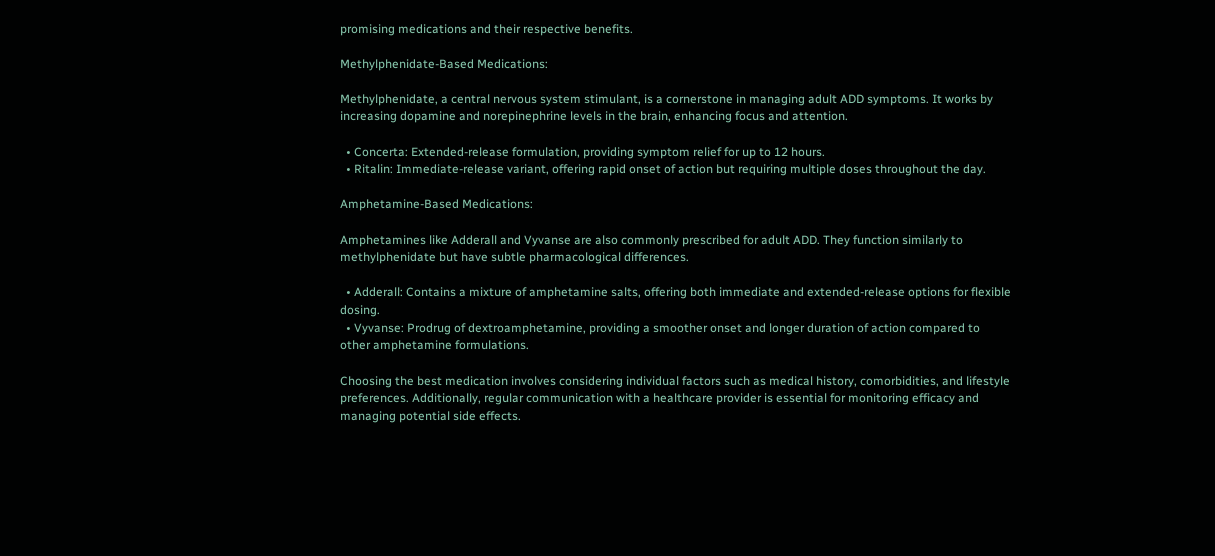promising medications and their respective benefits.

Methylphenidate-Based Medications:

Methylphenidate, a central nervous system stimulant, is a cornerstone in managing adult ADD symptoms. It works by increasing dopamine and norepinephrine levels in the brain, enhancing focus and attention.

  • Concerta: Extended-release formulation, providing symptom relief for up to 12 hours.
  • Ritalin: Immediate-release variant, offering rapid onset of action but requiring multiple doses throughout the day.

Amphetamine-Based Medications:

Amphetamines like Adderall and Vyvanse are also commonly prescribed for adult ADD. They function similarly to methylphenidate but have subtle pharmacological differences.

  • Adderall: Contains a mixture of amphetamine salts, offering both immediate and extended-release options for flexible dosing.
  • Vyvanse: Prodrug of dextroamphetamine, providing a smoother onset and longer duration of action compared to other amphetamine formulations.

Choosing the best medication involves considering individual factors such as medical history, comorbidities, and lifestyle preferences. Additionally, regular communication with a healthcare provider is essential for monitoring efficacy and managing potential side effects.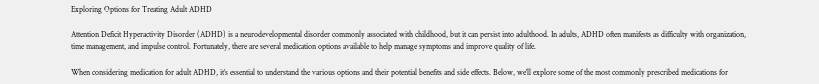Exploring Options for Treating Adult ADHD

Attention Deficit Hyperactivity Disorder (ADHD) is a neurodevelopmental disorder commonly associated with childhood, but it can persist into adulthood. In adults, ADHD often manifests as difficulty with organization, time management, and impulse control. Fortunately, there are several medication options available to help manage symptoms and improve quality of life.

When considering medication for adult ADHD, it’s essential to understand the various options and their potential benefits and side effects. Below, we’ll explore some of the most commonly prescribed medications for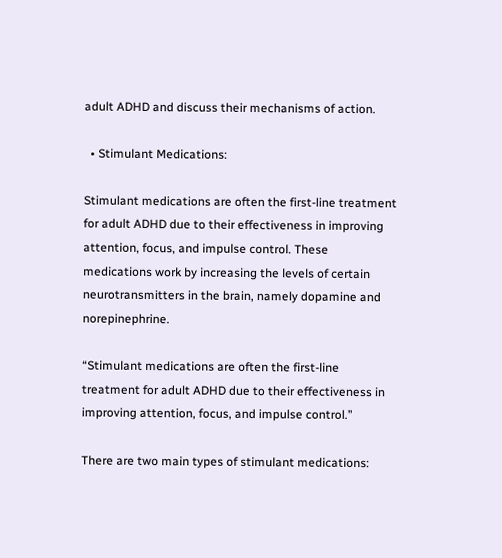adult ADHD and discuss their mechanisms of action.

  • Stimulant Medications:

Stimulant medications are often the first-line treatment for adult ADHD due to their effectiveness in improving attention, focus, and impulse control. These medications work by increasing the levels of certain neurotransmitters in the brain, namely dopamine and norepinephrine.

“Stimulant medications are often the first-line treatment for adult ADHD due to their effectiveness in improving attention, focus, and impulse control.”

There are two main types of stimulant medications: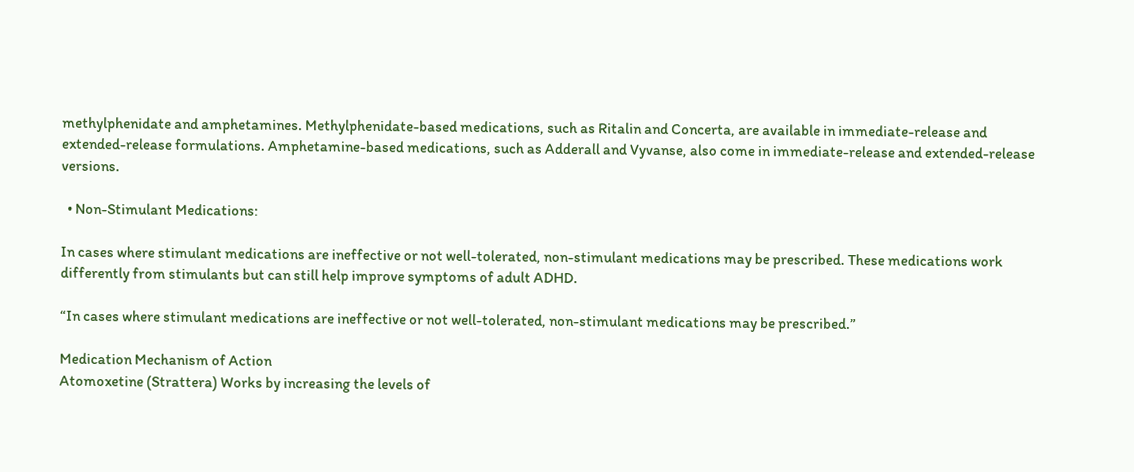methylphenidate and amphetamines. Methylphenidate-based medications, such as Ritalin and Concerta, are available in immediate-release and extended-release formulations. Amphetamine-based medications, such as Adderall and Vyvanse, also come in immediate-release and extended-release versions.

  • Non-Stimulant Medications:

In cases where stimulant medications are ineffective or not well-tolerated, non-stimulant medications may be prescribed. These medications work differently from stimulants but can still help improve symptoms of adult ADHD.

“In cases where stimulant medications are ineffective or not well-tolerated, non-stimulant medications may be prescribed.”

Medication Mechanism of Action
Atomoxetine (Strattera) Works by increasing the levels of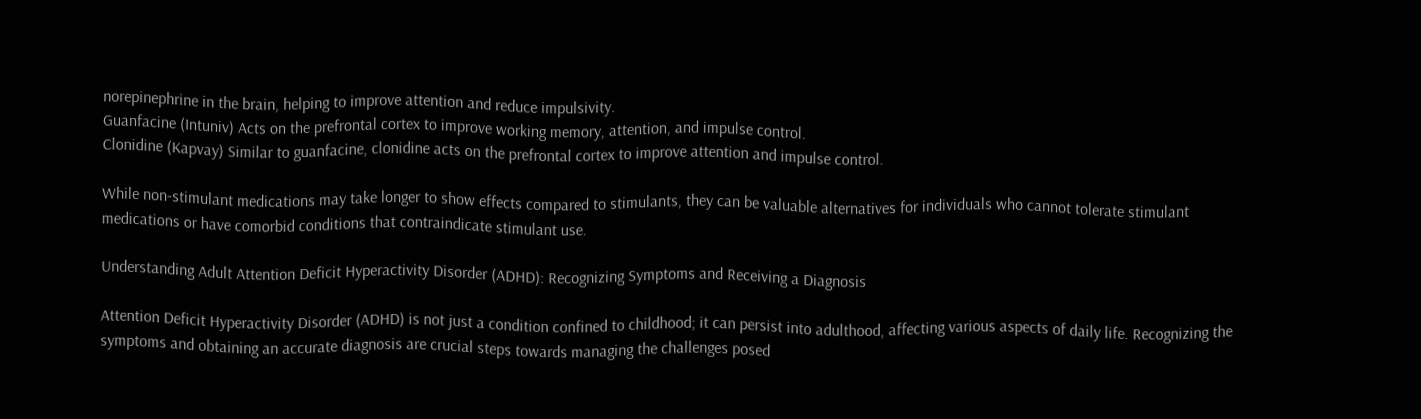norepinephrine in the brain, helping to improve attention and reduce impulsivity.
Guanfacine (Intuniv) Acts on the prefrontal cortex to improve working memory, attention, and impulse control.
Clonidine (Kapvay) Similar to guanfacine, clonidine acts on the prefrontal cortex to improve attention and impulse control.

While non-stimulant medications may take longer to show effects compared to stimulants, they can be valuable alternatives for individuals who cannot tolerate stimulant medications or have comorbid conditions that contraindicate stimulant use.

Understanding Adult Attention Deficit Hyperactivity Disorder (ADHD): Recognizing Symptoms and Receiving a Diagnosis

Attention Deficit Hyperactivity Disorder (ADHD) is not just a condition confined to childhood; it can persist into adulthood, affecting various aspects of daily life. Recognizing the symptoms and obtaining an accurate diagnosis are crucial steps towards managing the challenges posed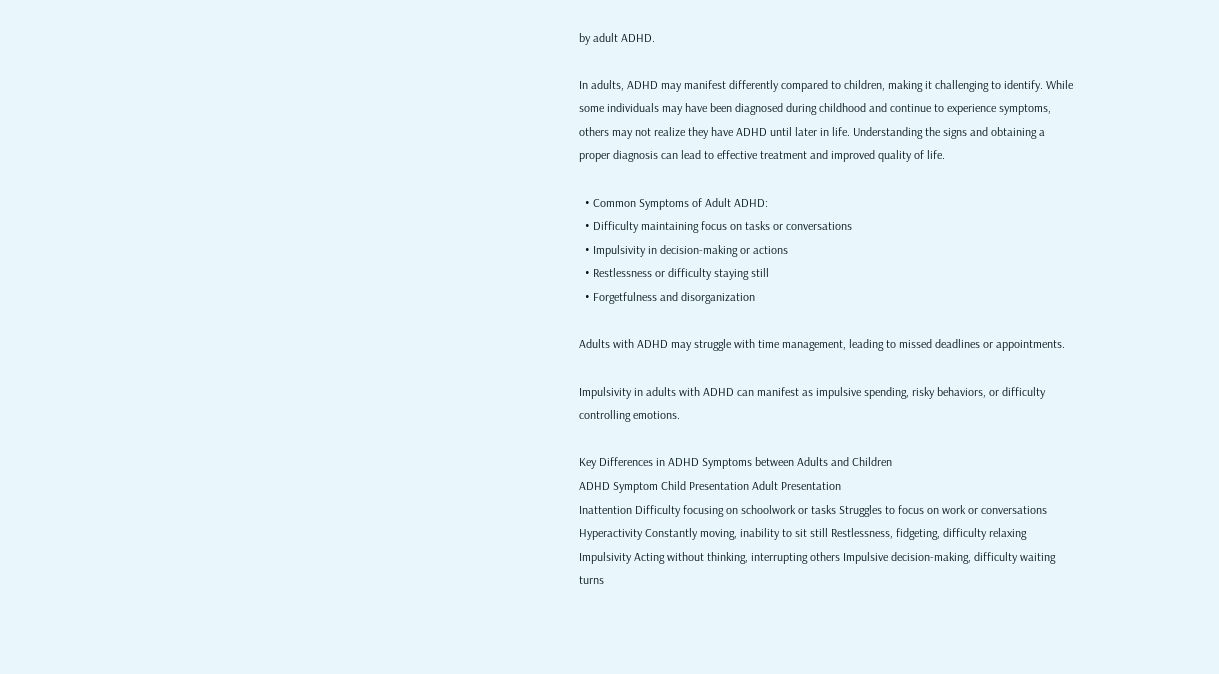by adult ADHD.

In adults, ADHD may manifest differently compared to children, making it challenging to identify. While some individuals may have been diagnosed during childhood and continue to experience symptoms, others may not realize they have ADHD until later in life. Understanding the signs and obtaining a proper diagnosis can lead to effective treatment and improved quality of life.

  • Common Symptoms of Adult ADHD:
  • Difficulty maintaining focus on tasks or conversations
  • Impulsivity in decision-making or actions
  • Restlessness or difficulty staying still
  • Forgetfulness and disorganization

Adults with ADHD may struggle with time management, leading to missed deadlines or appointments.

Impulsivity in adults with ADHD can manifest as impulsive spending, risky behaviors, or difficulty controlling emotions.

Key Differences in ADHD Symptoms between Adults and Children
ADHD Symptom Child Presentation Adult Presentation
Inattention Difficulty focusing on schoolwork or tasks Struggles to focus on work or conversations
Hyperactivity Constantly moving, inability to sit still Restlessness, fidgeting, difficulty relaxing
Impulsivity Acting without thinking, interrupting others Impulsive decision-making, difficulty waiting turns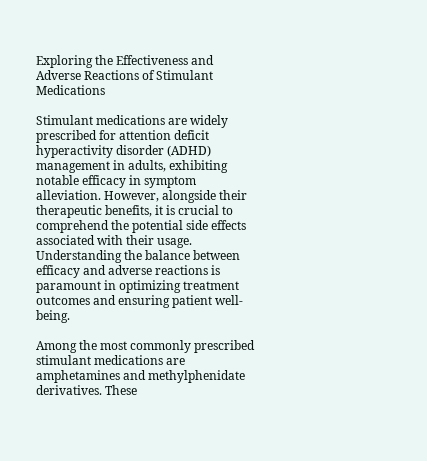Exploring the Effectiveness and Adverse Reactions of Stimulant Medications

Stimulant medications are widely prescribed for attention deficit hyperactivity disorder (ADHD) management in adults, exhibiting notable efficacy in symptom alleviation. However, alongside their therapeutic benefits, it is crucial to comprehend the potential side effects associated with their usage. Understanding the balance between efficacy and adverse reactions is paramount in optimizing treatment outcomes and ensuring patient well-being.

Among the most commonly prescribed stimulant medications are amphetamines and methylphenidate derivatives. These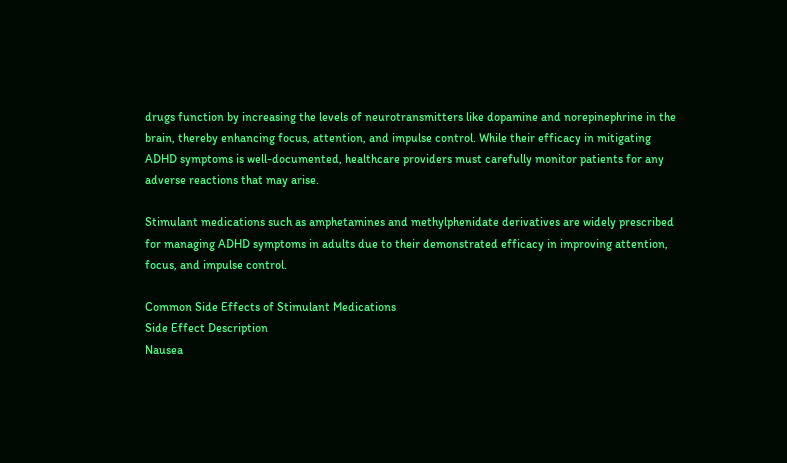drugs function by increasing the levels of neurotransmitters like dopamine and norepinephrine in the brain, thereby enhancing focus, attention, and impulse control. While their efficacy in mitigating ADHD symptoms is well-documented, healthcare providers must carefully monitor patients for any adverse reactions that may arise.

Stimulant medications such as amphetamines and methylphenidate derivatives are widely prescribed for managing ADHD symptoms in adults due to their demonstrated efficacy in improving attention, focus, and impulse control.

Common Side Effects of Stimulant Medications
Side Effect Description
Nausea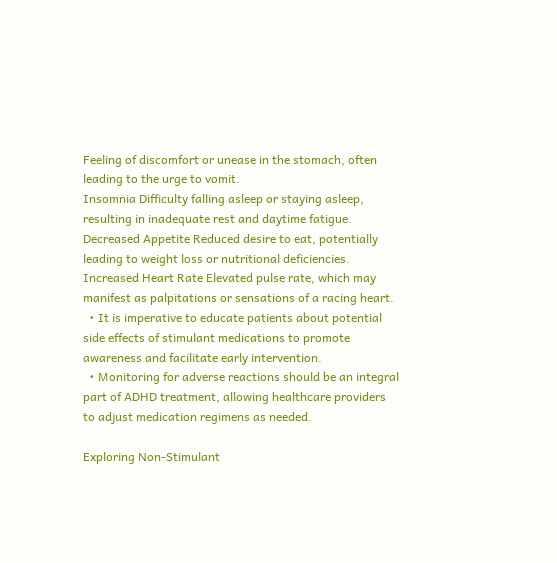Feeling of discomfort or unease in the stomach, often leading to the urge to vomit.
Insomnia Difficulty falling asleep or staying asleep, resulting in inadequate rest and daytime fatigue.
Decreased Appetite Reduced desire to eat, potentially leading to weight loss or nutritional deficiencies.
Increased Heart Rate Elevated pulse rate, which may manifest as palpitations or sensations of a racing heart.
  • It is imperative to educate patients about potential side effects of stimulant medications to promote awareness and facilitate early intervention.
  • Monitoring for adverse reactions should be an integral part of ADHD treatment, allowing healthcare providers to adjust medication regimens as needed.

Exploring Non-Stimulant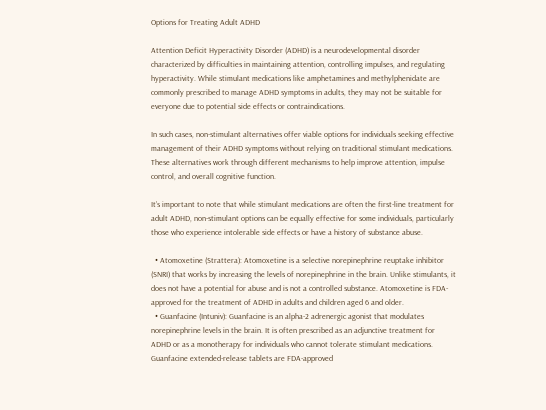Options for Treating Adult ADHD

Attention Deficit Hyperactivity Disorder (ADHD) is a neurodevelopmental disorder characterized by difficulties in maintaining attention, controlling impulses, and regulating hyperactivity. While stimulant medications like amphetamines and methylphenidate are commonly prescribed to manage ADHD symptoms in adults, they may not be suitable for everyone due to potential side effects or contraindications.

In such cases, non-stimulant alternatives offer viable options for individuals seeking effective management of their ADHD symptoms without relying on traditional stimulant medications. These alternatives work through different mechanisms to help improve attention, impulse control, and overall cognitive function.

It’s important to note that while stimulant medications are often the first-line treatment for adult ADHD, non-stimulant options can be equally effective for some individuals, particularly those who experience intolerable side effects or have a history of substance abuse.

  • Atomoxetine (Strattera): Atomoxetine is a selective norepinephrine reuptake inhibitor (SNRI) that works by increasing the levels of norepinephrine in the brain. Unlike stimulants, it does not have a potential for abuse and is not a controlled substance. Atomoxetine is FDA-approved for the treatment of ADHD in adults and children aged 6 and older.
  • Guanfacine (Intuniv): Guanfacine is an alpha-2 adrenergic agonist that modulates norepinephrine levels in the brain. It is often prescribed as an adjunctive treatment for ADHD or as a monotherapy for individuals who cannot tolerate stimulant medications. Guanfacine extended-release tablets are FDA-approved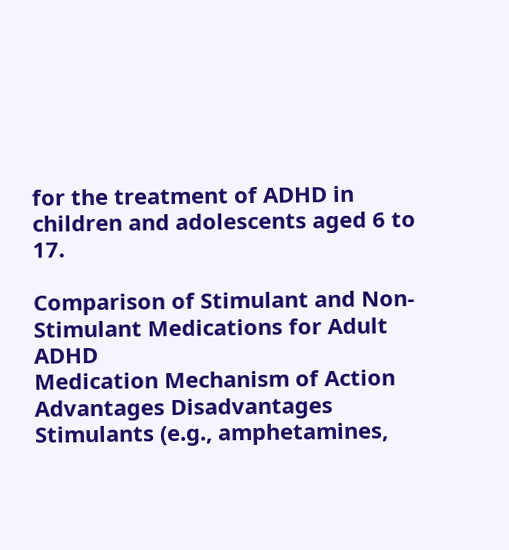for the treatment of ADHD in children and adolescents aged 6 to 17.

Comparison of Stimulant and Non-Stimulant Medications for Adult ADHD
Medication Mechanism of Action Advantages Disadvantages
Stimulants (e.g., amphetamines,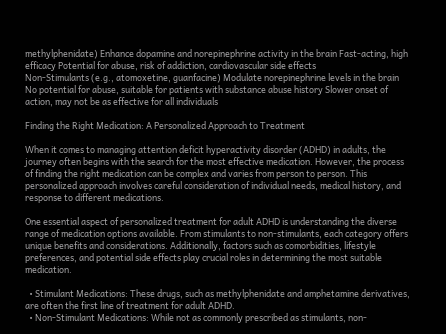methylphenidate) Enhance dopamine and norepinephrine activity in the brain Fast-acting, high efficacy Potential for abuse, risk of addiction, cardiovascular side effects
Non-Stimulants (e.g., atomoxetine, guanfacine) Modulate norepinephrine levels in the brain No potential for abuse, suitable for patients with substance abuse history Slower onset of action, may not be as effective for all individuals

Finding the Right Medication: A Personalized Approach to Treatment

When it comes to managing attention deficit hyperactivity disorder (ADHD) in adults, the journey often begins with the search for the most effective medication. However, the process of finding the right medication can be complex and varies from person to person. This personalized approach involves careful consideration of individual needs, medical history, and response to different medications.

One essential aspect of personalized treatment for adult ADHD is understanding the diverse range of medication options available. From stimulants to non-stimulants, each category offers unique benefits and considerations. Additionally, factors such as comorbidities, lifestyle preferences, and potential side effects play crucial roles in determining the most suitable medication.

  • Stimulant Medications: These drugs, such as methylphenidate and amphetamine derivatives, are often the first line of treatment for adult ADHD.
  • Non-Stimulant Medications: While not as commonly prescribed as stimulants, non-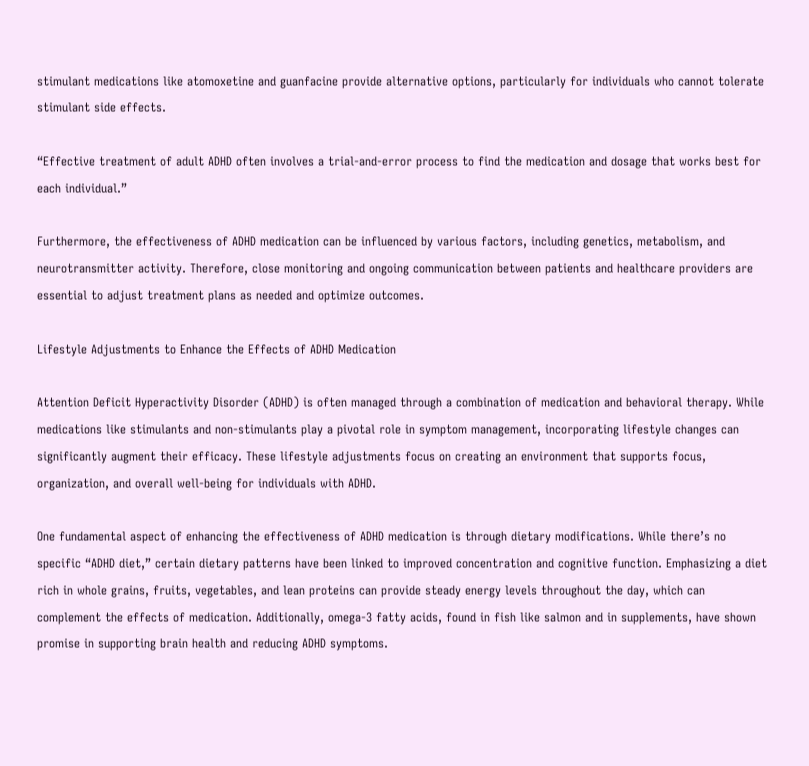stimulant medications like atomoxetine and guanfacine provide alternative options, particularly for individuals who cannot tolerate stimulant side effects.

“Effective treatment of adult ADHD often involves a trial-and-error process to find the medication and dosage that works best for each individual.”

Furthermore, the effectiveness of ADHD medication can be influenced by various factors, including genetics, metabolism, and neurotransmitter activity. Therefore, close monitoring and ongoing communication between patients and healthcare providers are essential to adjust treatment plans as needed and optimize outcomes.

Lifestyle Adjustments to Enhance the Effects of ADHD Medication

Attention Deficit Hyperactivity Disorder (ADHD) is often managed through a combination of medication and behavioral therapy. While medications like stimulants and non-stimulants play a pivotal role in symptom management, incorporating lifestyle changes can significantly augment their efficacy. These lifestyle adjustments focus on creating an environment that supports focus, organization, and overall well-being for individuals with ADHD.

One fundamental aspect of enhancing the effectiveness of ADHD medication is through dietary modifications. While there’s no specific “ADHD diet,” certain dietary patterns have been linked to improved concentration and cognitive function. Emphasizing a diet rich in whole grains, fruits, vegetables, and lean proteins can provide steady energy levels throughout the day, which can complement the effects of medication. Additionally, omega-3 fatty acids, found in fish like salmon and in supplements, have shown promise in supporting brain health and reducing ADHD symptoms.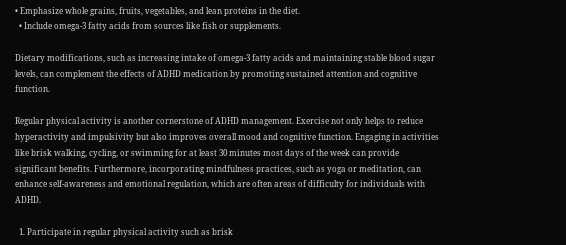• Emphasize whole grains, fruits, vegetables, and lean proteins in the diet.
  • Include omega-3 fatty acids from sources like fish or supplements.

Dietary modifications, such as increasing intake of omega-3 fatty acids and maintaining stable blood sugar levels, can complement the effects of ADHD medication by promoting sustained attention and cognitive function.

Regular physical activity is another cornerstone of ADHD management. Exercise not only helps to reduce hyperactivity and impulsivity but also improves overall mood and cognitive function. Engaging in activities like brisk walking, cycling, or swimming for at least 30 minutes most days of the week can provide significant benefits. Furthermore, incorporating mindfulness practices, such as yoga or meditation, can enhance self-awareness and emotional regulation, which are often areas of difficulty for individuals with ADHD.

  1. Participate in regular physical activity such as brisk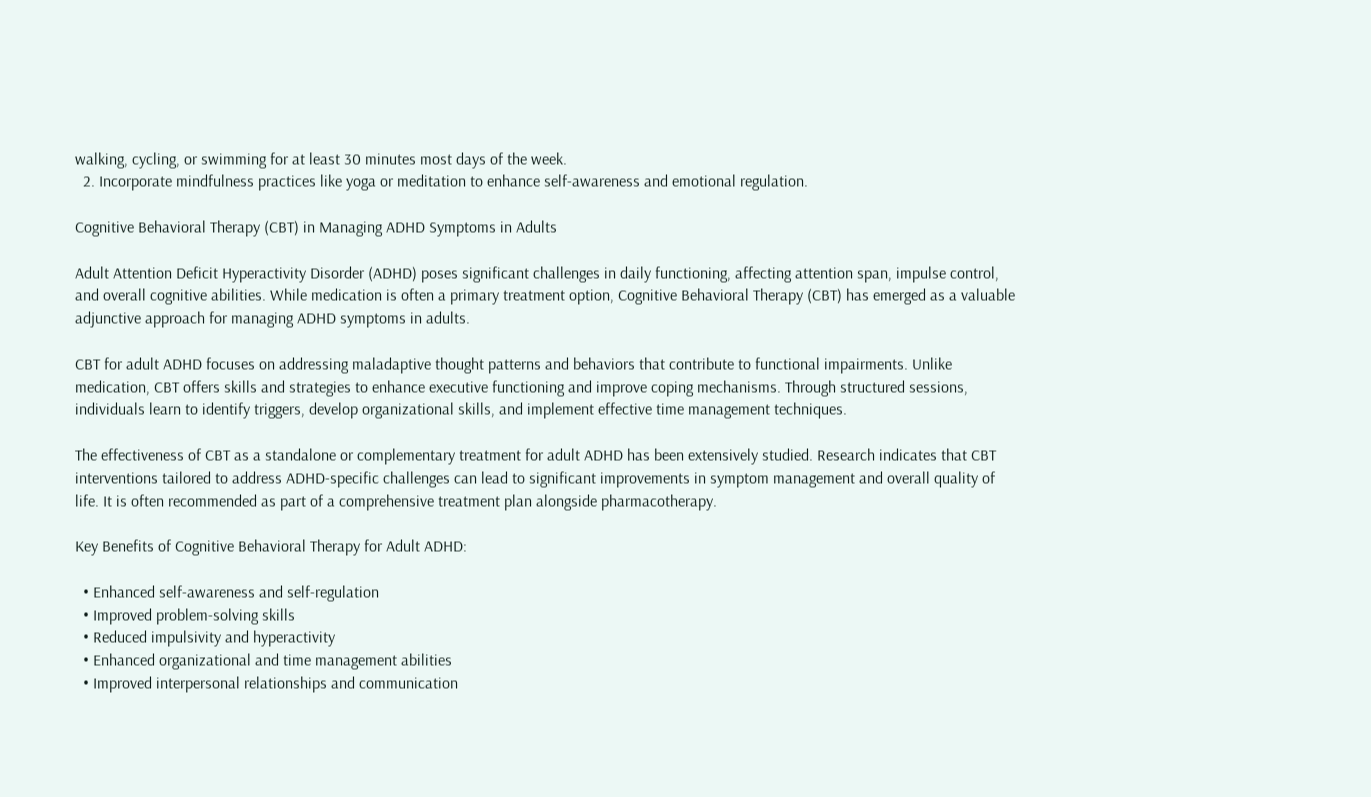walking, cycling, or swimming for at least 30 minutes most days of the week.
  2. Incorporate mindfulness practices like yoga or meditation to enhance self-awareness and emotional regulation.

Cognitive Behavioral Therapy (CBT) in Managing ADHD Symptoms in Adults

Adult Attention Deficit Hyperactivity Disorder (ADHD) poses significant challenges in daily functioning, affecting attention span, impulse control, and overall cognitive abilities. While medication is often a primary treatment option, Cognitive Behavioral Therapy (CBT) has emerged as a valuable adjunctive approach for managing ADHD symptoms in adults.

CBT for adult ADHD focuses on addressing maladaptive thought patterns and behaviors that contribute to functional impairments. Unlike medication, CBT offers skills and strategies to enhance executive functioning and improve coping mechanisms. Through structured sessions, individuals learn to identify triggers, develop organizational skills, and implement effective time management techniques.

The effectiveness of CBT as a standalone or complementary treatment for adult ADHD has been extensively studied. Research indicates that CBT interventions tailored to address ADHD-specific challenges can lead to significant improvements in symptom management and overall quality of life. It is often recommended as part of a comprehensive treatment plan alongside pharmacotherapy.

Key Benefits of Cognitive Behavioral Therapy for Adult ADHD:

  • Enhanced self-awareness and self-regulation
  • Improved problem-solving skills
  • Reduced impulsivity and hyperactivity
  • Enhanced organizational and time management abilities
  • Improved interpersonal relationships and communication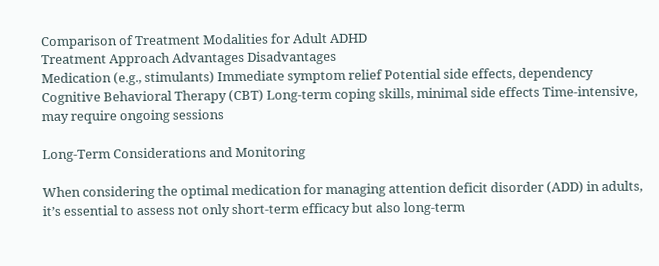Comparison of Treatment Modalities for Adult ADHD
Treatment Approach Advantages Disadvantages
Medication (e.g., stimulants) Immediate symptom relief Potential side effects, dependency
Cognitive Behavioral Therapy (CBT) Long-term coping skills, minimal side effects Time-intensive, may require ongoing sessions

Long-Term Considerations and Monitoring

When considering the optimal medication for managing attention deficit disorder (ADD) in adults, it’s essential to assess not only short-term efficacy but also long-term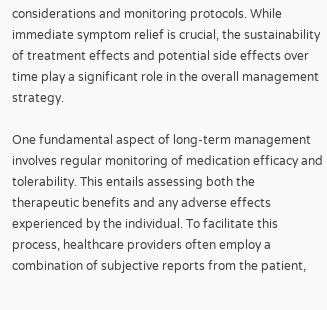considerations and monitoring protocols. While immediate symptom relief is crucial, the sustainability of treatment effects and potential side effects over time play a significant role in the overall management strategy.

One fundamental aspect of long-term management involves regular monitoring of medication efficacy and tolerability. This entails assessing both the therapeutic benefits and any adverse effects experienced by the individual. To facilitate this process, healthcare providers often employ a combination of subjective reports from the patient,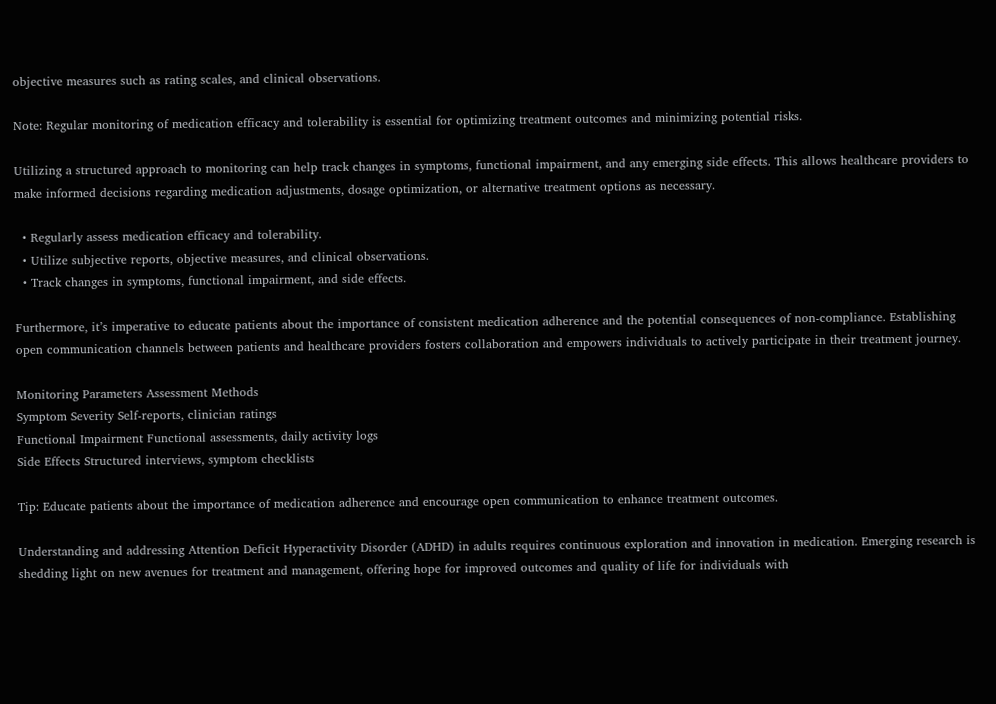objective measures such as rating scales, and clinical observations.

Note: Regular monitoring of medication efficacy and tolerability is essential for optimizing treatment outcomes and minimizing potential risks.

Utilizing a structured approach to monitoring can help track changes in symptoms, functional impairment, and any emerging side effects. This allows healthcare providers to make informed decisions regarding medication adjustments, dosage optimization, or alternative treatment options as necessary.

  • Regularly assess medication efficacy and tolerability.
  • Utilize subjective reports, objective measures, and clinical observations.
  • Track changes in symptoms, functional impairment, and side effects.

Furthermore, it’s imperative to educate patients about the importance of consistent medication adherence and the potential consequences of non-compliance. Establishing open communication channels between patients and healthcare providers fosters collaboration and empowers individuals to actively participate in their treatment journey.

Monitoring Parameters Assessment Methods
Symptom Severity Self-reports, clinician ratings
Functional Impairment Functional assessments, daily activity logs
Side Effects Structured interviews, symptom checklists

Tip: Educate patients about the importance of medication adherence and encourage open communication to enhance treatment outcomes.

Understanding and addressing Attention Deficit Hyperactivity Disorder (ADHD) in adults requires continuous exploration and innovation in medication. Emerging research is shedding light on new avenues for treatment and management, offering hope for improved outcomes and quality of life for individuals with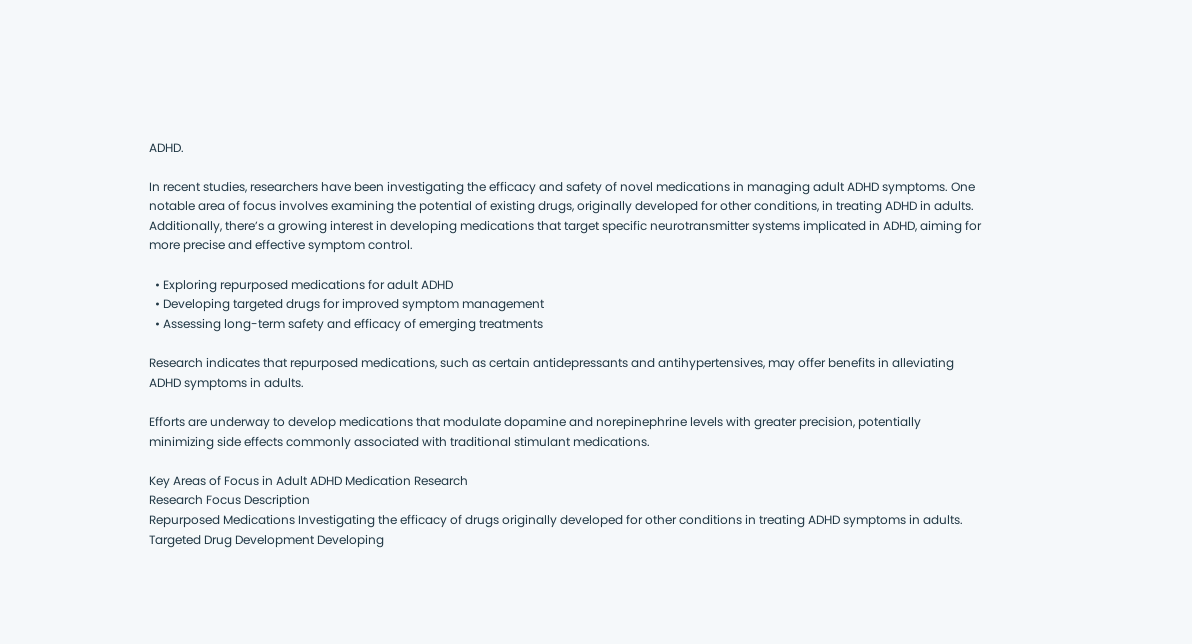ADHD.

In recent studies, researchers have been investigating the efficacy and safety of novel medications in managing adult ADHD symptoms. One notable area of focus involves examining the potential of existing drugs, originally developed for other conditions, in treating ADHD in adults. Additionally, there’s a growing interest in developing medications that target specific neurotransmitter systems implicated in ADHD, aiming for more precise and effective symptom control.

  • Exploring repurposed medications for adult ADHD
  • Developing targeted drugs for improved symptom management
  • Assessing long-term safety and efficacy of emerging treatments

Research indicates that repurposed medications, such as certain antidepressants and antihypertensives, may offer benefits in alleviating ADHD symptoms in adults.

Efforts are underway to develop medications that modulate dopamine and norepinephrine levels with greater precision, potentially minimizing side effects commonly associated with traditional stimulant medications.

Key Areas of Focus in Adult ADHD Medication Research
Research Focus Description
Repurposed Medications Investigating the efficacy of drugs originally developed for other conditions in treating ADHD symptoms in adults.
Targeted Drug Development Developing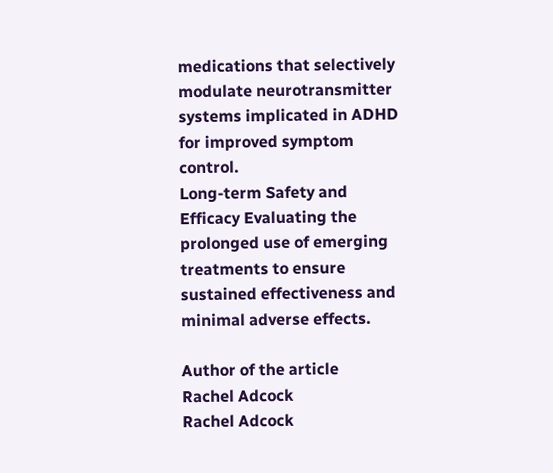medications that selectively modulate neurotransmitter systems implicated in ADHD for improved symptom control.
Long-term Safety and Efficacy Evaluating the prolonged use of emerging treatments to ensure sustained effectiveness and minimal adverse effects.

Author of the article
Rachel Adcock
Rachel Adcock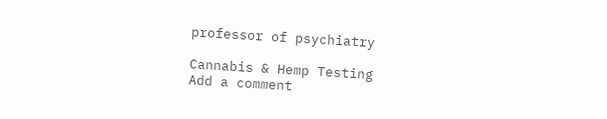professor of psychiatry

Cannabis & Hemp Testing
Add a comment